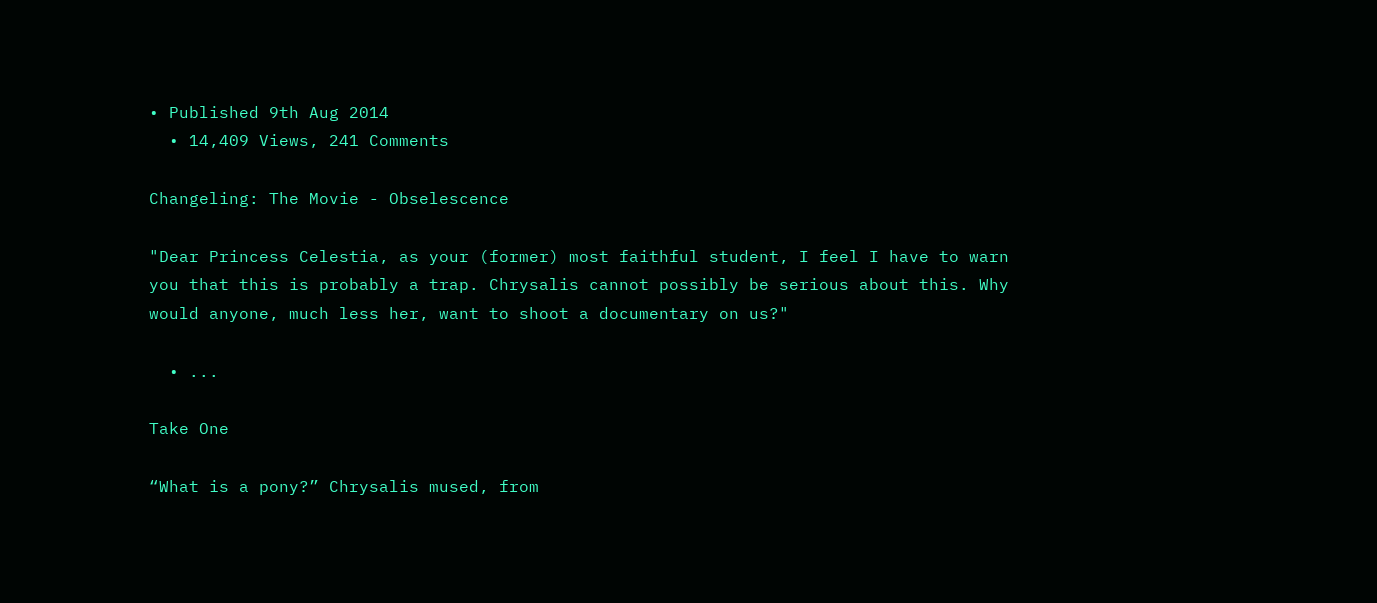• Published 9th Aug 2014
  • 14,409 Views, 241 Comments

Changeling: The Movie - Obselescence

"Dear Princess Celestia, as your (former) most faithful student, I feel I have to warn you that this is probably a trap. Chrysalis cannot possibly be serious about this. Why would anyone, much less her, want to shoot a documentary on us?"

  • ...

Take One

“What is a pony?” Chrysalis mused, from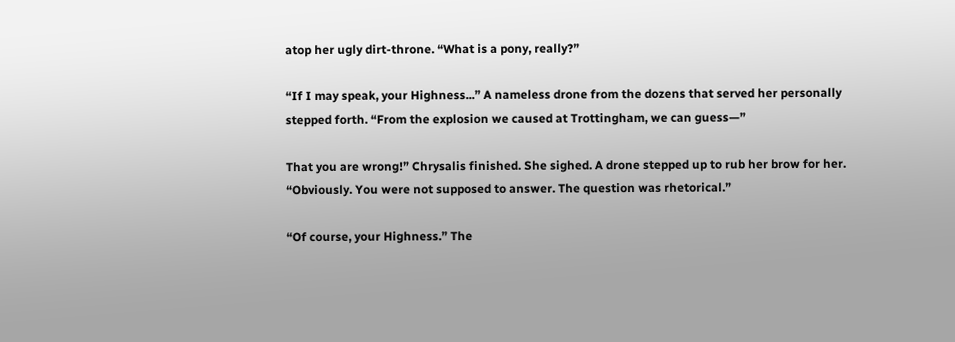atop her ugly dirt-throne. “What is a pony, really?”

“If I may speak, your Highness...” A nameless drone from the dozens that served her personally stepped forth. “From the explosion we caused at Trottingham, we can guess—”

That you are wrong!” Chrysalis finished. She sighed. A drone stepped up to rub her brow for her. “Obviously. You were not supposed to answer. The question was rhetorical.”

“Of course, your Highness.” The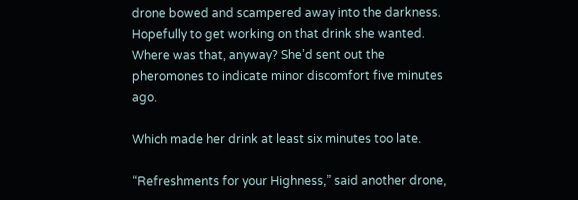drone bowed and scampered away into the darkness. Hopefully to get working on that drink she wanted. Where was that, anyway? She’d sent out the pheromones to indicate minor discomfort five minutes ago.

Which made her drink at least six minutes too late.

“Refreshments for your Highness,” said another drone,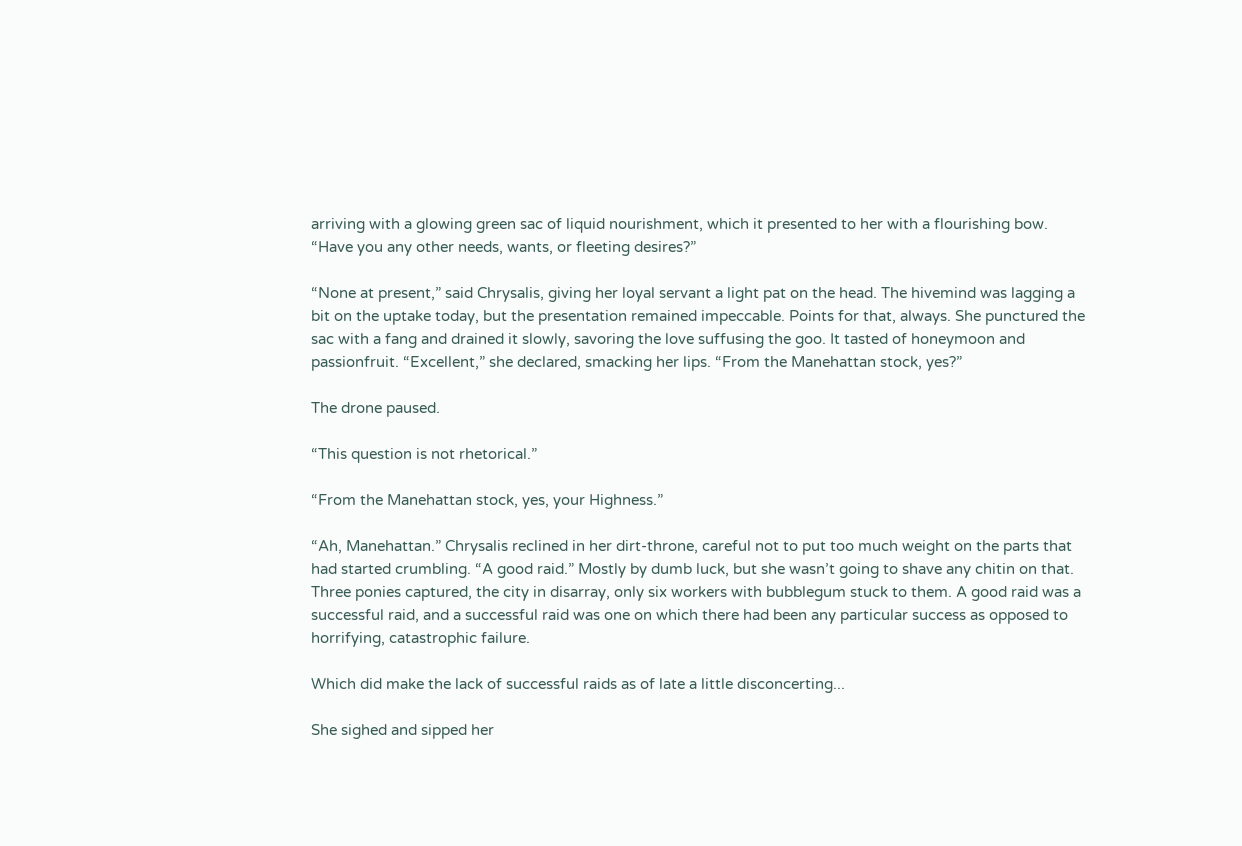arriving with a glowing green sac of liquid nourishment, which it presented to her with a flourishing bow. “Have you any other needs, wants, or fleeting desires?”

“None at present,” said Chrysalis, giving her loyal servant a light pat on the head. The hivemind was lagging a bit on the uptake today, but the presentation remained impeccable. Points for that, always. She punctured the sac with a fang and drained it slowly, savoring the love suffusing the goo. It tasted of honeymoon and passionfruit. “Excellent,” she declared, smacking her lips. “From the Manehattan stock, yes?”

The drone paused.

“This question is not rhetorical.”

“From the Manehattan stock, yes, your Highness.”

“Ah, Manehattan.” Chrysalis reclined in her dirt-throne, careful not to put too much weight on the parts that had started crumbling. “A good raid.” Mostly by dumb luck, but she wasn’t going to shave any chitin on that. Three ponies captured, the city in disarray, only six workers with bubblegum stuck to them. A good raid was a successful raid, and a successful raid was one on which there had been any particular success as opposed to horrifying, catastrophic failure.

Which did make the lack of successful raids as of late a little disconcerting...

She sighed and sipped her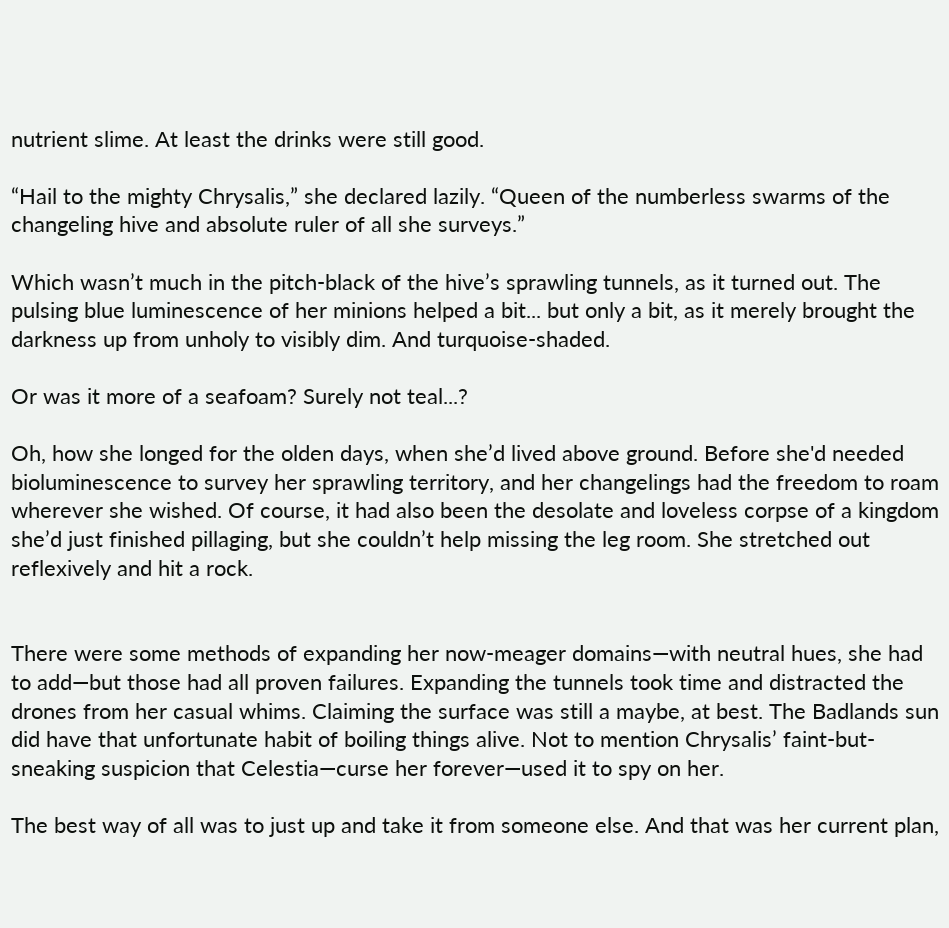nutrient slime. At least the drinks were still good.

“Hail to the mighty Chrysalis,” she declared lazily. “Queen of the numberless swarms of the changeling hive and absolute ruler of all she surveys.”

Which wasn’t much in the pitch-black of the hive’s sprawling tunnels, as it turned out. The pulsing blue luminescence of her minions helped a bit... but only a bit, as it merely brought the darkness up from unholy to visibly dim. And turquoise-shaded.

Or was it more of a seafoam? Surely not teal...?

Oh, how she longed for the olden days, when she’d lived above ground. Before she'd needed bioluminescence to survey her sprawling territory, and her changelings had the freedom to roam wherever she wished. Of course, it had also been the desolate and loveless corpse of a kingdom she’d just finished pillaging, but she couldn’t help missing the leg room. She stretched out reflexively and hit a rock.


There were some methods of expanding her now-meager domains—with neutral hues, she had to add—but those had all proven failures. Expanding the tunnels took time and distracted the drones from her casual whims. Claiming the surface was still a maybe, at best. The Badlands sun did have that unfortunate habit of boiling things alive. Not to mention Chrysalis’ faint-but-sneaking suspicion that Celestia—curse her forever—used it to spy on her.

The best way of all was to just up and take it from someone else. And that was her current plan,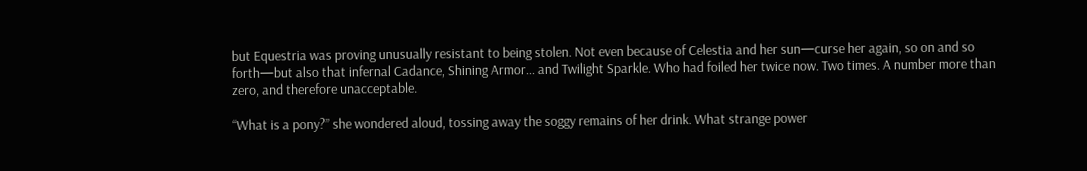but Equestria was proving unusually resistant to being stolen. Not even because of Celestia and her sun—curse her again, so on and so forth—but also that infernal Cadance, Shining Armor... and Twilight Sparkle. Who had foiled her twice now. Two times. A number more than zero, and therefore unacceptable.

“What is a pony?” she wondered aloud, tossing away the soggy remains of her drink. What strange power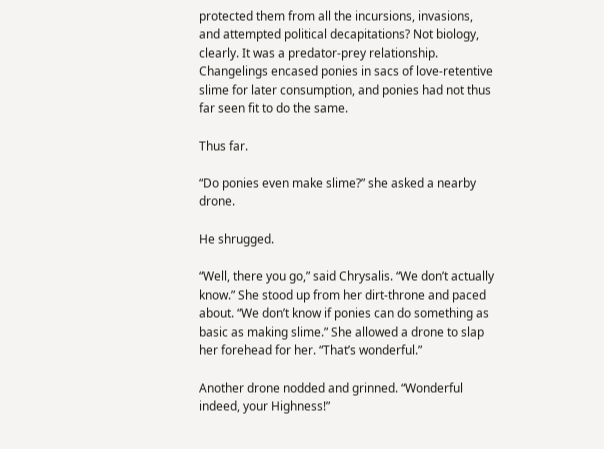protected them from all the incursions, invasions, and attempted political decapitations? Not biology, clearly. It was a predator-prey relationship. Changelings encased ponies in sacs of love-retentive slime for later consumption, and ponies had not thus far seen fit to do the same.

Thus far.

“Do ponies even make slime?” she asked a nearby drone.

He shrugged.

“Well, there you go,” said Chrysalis. “We don’t actually know.” She stood up from her dirt-throne and paced about. “We don’t know if ponies can do something as basic as making slime.” She allowed a drone to slap her forehead for her. “That’s wonderful.”

Another drone nodded and grinned. “Wonderful indeed, your Highness!”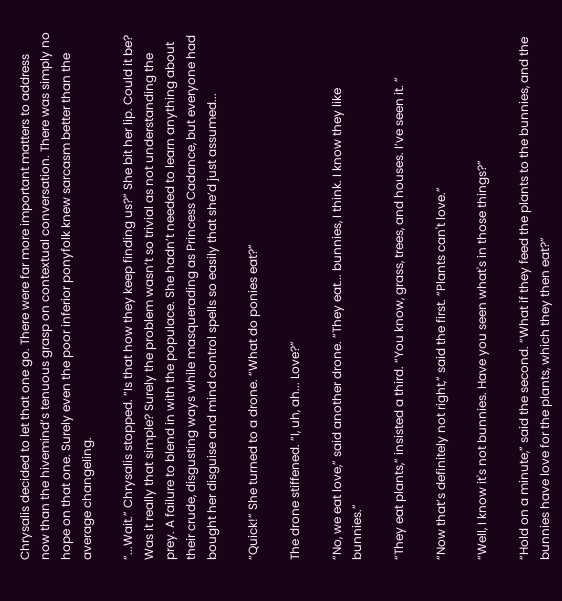Chrysalis decided to let that one go. There were far more important matters to address now than the hivemind’s tenuous grasp on contextual conversation. There was simply no hope on that one. Surely even the poor inferior ponyfolk knew sarcasm better than the average changeling.

“...Wait.” Chrysalis stopped. “Is that how they keep finding us?” She bit her lip. Could it be? Was it really that simple? Surely the problem wasn’t so trivial as not understanding the prey. A failure to blend in with the populace. She hadn’t needed to learn anything about their crude, disgusting ways while masquerading as Princess Cadance, but everyone had bought her disguise and mind control spells so easily that she’d just assumed...

“Quick!” She turned to a drone. “What do ponies eat?”

The drone stiffened. “I, uh, ah... Love?”

“No, we eat love,” said another drone. “They eat... bunnies, I think. I know they like bunnies.”

“They eat plants,” insisted a third. “You know, grass, trees, and houses. I’ve seen it. ”

“Now that’s definitely not right,” said the first. “Plants can't love.”

“Well, I know it's not bunnies. Have you seen what's in those things?”

“Hold on a minute,” said the second. “What if they feed the plants to the bunnies, and the bunnies have love for the plants, which they then eat?”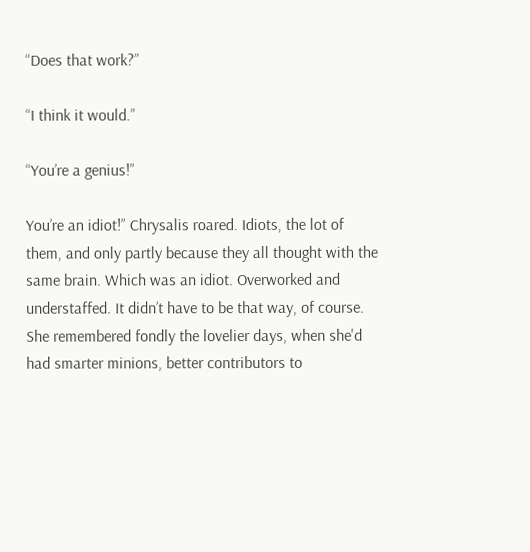“Does that work?”

“I think it would.”

“You’re a genius!”

You’re an idiot!” Chrysalis roared. Idiots, the lot of them, and only partly because they all thought with the same brain. Which was an idiot. Overworked and understaffed. It didn’t have to be that way, of course. She remembered fondly the lovelier days, when she'd had smarter minions, better contributors to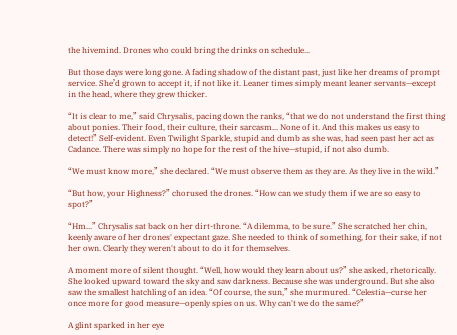the hivemind. Drones who could bring the drinks on schedule...

But those days were long gone. A fading shadow of the distant past, just like her dreams of prompt service. She’d grown to accept it, if not like it. Leaner times simply meant leaner servants—except in the head, where they grew thicker.

“It is clear to me,” said Chrysalis, pacing down the ranks, “that we do not understand the first thing about ponies. Their food, their culture, their sarcasm... None of it. And this makes us easy to detect!” Self-evident. Even Twilight Sparkle, stupid and dumb as she was, had seen past her act as Cadance. There was simply no hope for the rest of the hive—stupid, if not also dumb.

“We must know more,” she declared. “We must observe them as they are. As they live in the wild.”

“But how, your Highness?” chorused the drones. “How can we study them if we are so easy to spot?”

“Hm...” Chrysalis sat back on her dirt-throne. “A dilemma, to be sure.” She scratched her chin, keenly aware of her drones' expectant gaze. She needed to think of something, for their sake, if not her own. Clearly they weren't about to do it for themselves.

A moment more of silent thought. “Well, how would they learn about us?” she asked, rhetorically. She looked upward toward the sky and saw darkness. Because she was underground. But she also saw the smallest hatchling of an idea. “Of course, the sun,” she murmured. “Celestia—curse her once more for good measure—openly spies on us. Why can't we do the same?”

A glint sparked in her eye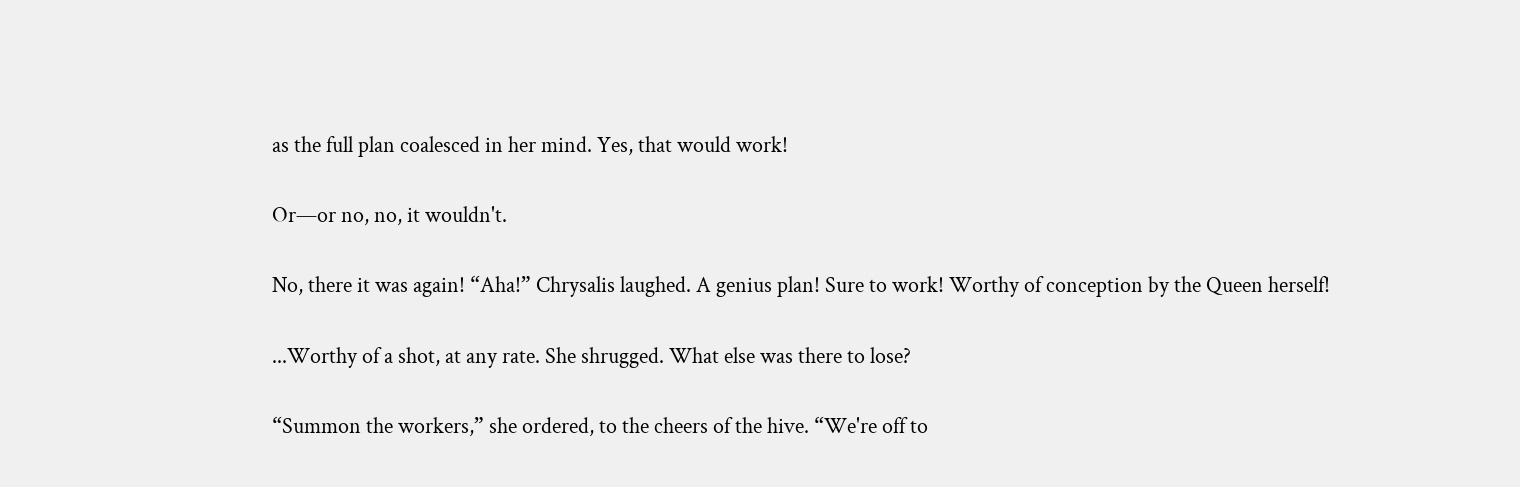as the full plan coalesced in her mind. Yes, that would work!

Or—or no, no, it wouldn't.

No, there it was again! “Aha!” Chrysalis laughed. A genius plan! Sure to work! Worthy of conception by the Queen herself!

...Worthy of a shot, at any rate. She shrugged. What else was there to lose?

“Summon the workers,” she ordered, to the cheers of the hive. “We're off to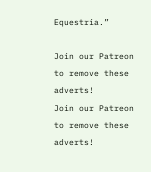Equestria.”

Join our Patreon to remove these adverts!
Join our Patreon to remove these adverts!